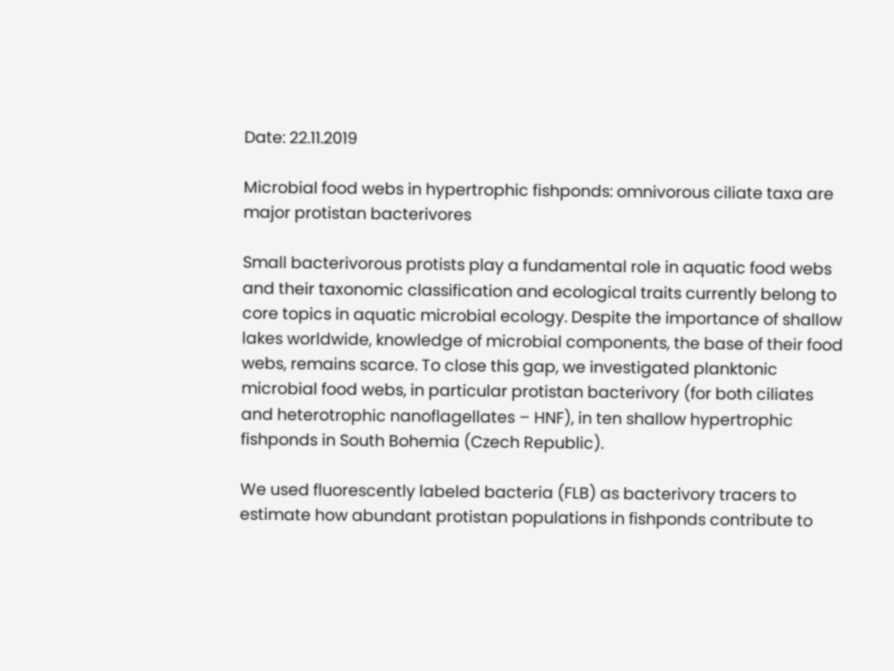Date: 22.11.2019

Microbial food webs in hypertrophic fishponds: omnivorous ciliate taxa are major protistan bacterivores

Small bacterivorous protists play a fundamental role in aquatic food webs and their taxonomic classification and ecological traits currently belong to core topics in aquatic microbial ecology. Despite the importance of shallow lakes worldwide, knowledge of microbial components, the base of their food webs, remains scarce. To close this gap, we investigated planktonic microbial food webs, in particular protistan bacterivory (for both ciliates and heterotrophic nanoflagellates – HNF), in ten shallow hypertrophic fishponds in South Bohemia (Czech Republic).

We used fluorescently labeled bacteria (FLB) as bacterivory tracers to estimate how abundant protistan populations in fishponds contribute to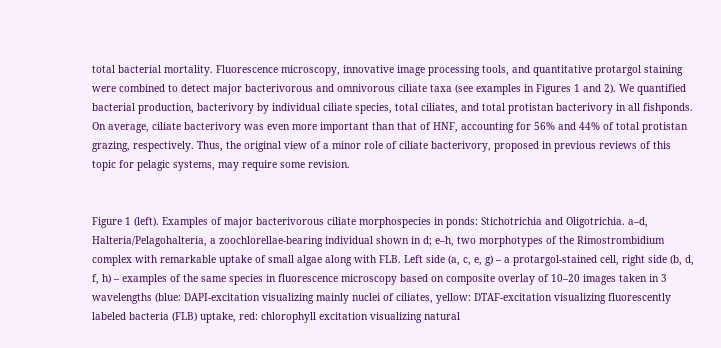total bacterial mortality. Fluorescence microscopy, innovative image processing tools, and quantitative protargol staining were combined to detect major bacterivorous and omnivorous ciliate taxa (see examples in Figures 1 and 2). We quantified bacterial production, bacterivory by individual ciliate species, total ciliates, and total protistan bacterivory in all fishponds. On average, ciliate bacterivory was even more important than that of HNF, accounting for 56% and 44% of total protistan grazing, respectively. Thus, the original view of a minor role of ciliate bacterivory, proposed in previous reviews of this topic for pelagic systems, may require some revision.


Figure 1 (left). Examples of major bacterivorous ciliate morphospecies in ponds: Stichotrichia and Oligotrichia. a–d, Halteria/Pelagohalteria, a zoochlorellae-bearing individual shown in d; e–h, two morphotypes of the Rimostrombidium complex with remarkable uptake of small algae along with FLB. Left side (a, c, e, g) – a protargol-stained cell, right side (b, d, f, h) – examples of the same species in fluorescence microscopy based on composite overlay of 10–20 images taken in 3 wavelengths (blue: DAPI-excitation visualizing mainly nuclei of ciliates, yellow: DTAF-excitation visualizing fluorescently labeled bacteria (FLB) uptake, red: chlorophyll excitation visualizing natural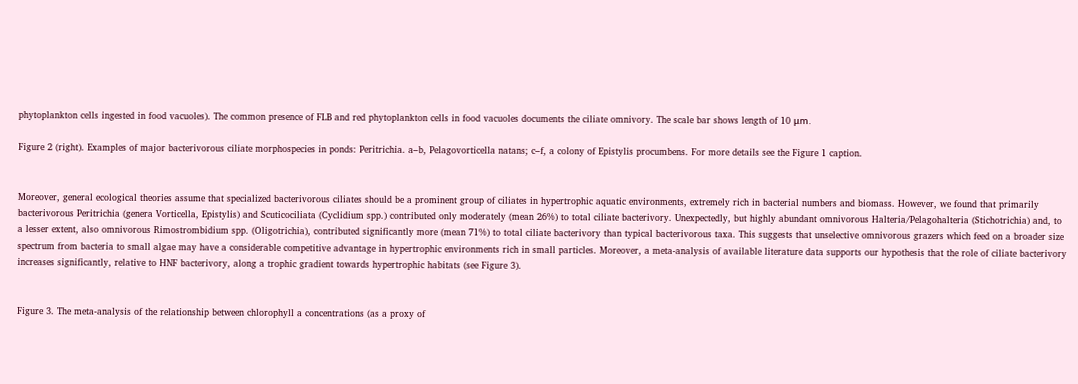phytoplankton cells ingested in food vacuoles). The common presence of FLB and red phytoplankton cells in food vacuoles documents the ciliate omnivory. The scale bar shows length of 10 μm.

Figure 2 (right). Examples of major bacterivorous ciliate morphospecies in ponds: Peritrichia. a–b, Pelagovorticella natans; c–f, a colony of Epistylis procumbens. For more details see the Figure 1 caption.


Moreover, general ecological theories assume that specialized bacterivorous ciliates should be a prominent group of ciliates in hypertrophic aquatic environments, extremely rich in bacterial numbers and biomass. However, we found that primarily bacterivorous Peritrichia (genera Vorticella, Epistylis) and Scuticociliata (Cyclidium spp.) contributed only moderately (mean 26%) to total ciliate bacterivory. Unexpectedly, but highly abundant omnivorous Halteria/Pelagohalteria (Stichotrichia) and, to a lesser extent, also omnivorous Rimostrombidium spp. (Oligotrichia), contributed significantly more (mean 71%) to total ciliate bacterivory than typical bacterivorous taxa. This suggests that unselective omnivorous grazers which feed on a broader size spectrum from bacteria to small algae may have a considerable competitive advantage in hypertrophic environments rich in small particles. Moreover, a meta-analysis of available literature data supports our hypothesis that the role of ciliate bacterivory increases significantly, relative to HNF bacterivory, along a trophic gradient towards hypertrophic habitats (see Figure 3).


Figure 3. The meta-analysis of the relationship between chlorophyll a concentrations (as a proxy of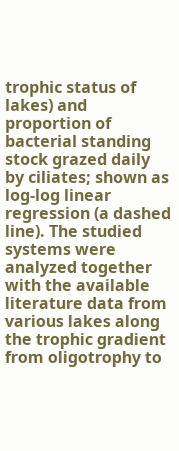trophic status of lakes) and proportion of bacterial standing stock grazed daily by ciliates; shown as log-log linear regression (a dashed line). The studied systems were analyzed together with the available literature data from various lakes along the trophic gradient from oligotrophy to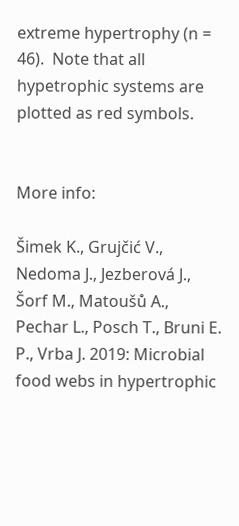extreme hypertrophy (n = 46).  Note that all hypetrophic systems are plotted as red symbols.


More info:

Šimek K., Grujčić V., Nedoma J., Jezberová J., Šorf M., Matoušů A., Pechar L., Posch T., Bruni E. P., Vrba J. 2019: Microbial food webs in hypertrophic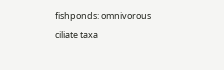fishponds: omnivorous ciliate taxa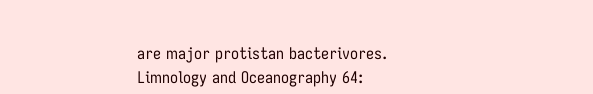are major protistan bacterivores. Limnology and Oceanography 64: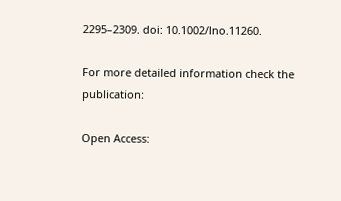2295–2309. doi: 10.1002/lno.11260.

For more detailed information check the publication:

Open Access: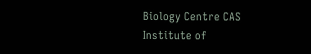Biology Centre CAS
Institute of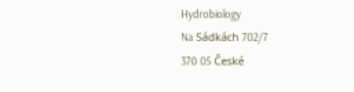Hydrobiology
Na Sádkách 702/7
370 05 České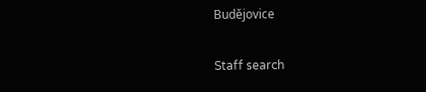Budějovice

Staff search